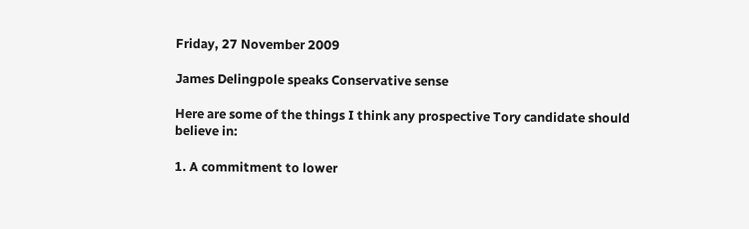Friday, 27 November 2009

James Delingpole speaks Conservative sense

Here are some of the things I think any prospective Tory candidate should believe in:

1. A commitment to lower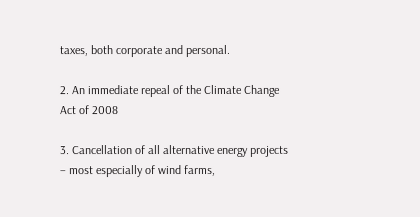taxes, both corporate and personal.

2. An immediate repeal of the Climate Change Act of 2008

3. Cancellation of all alternative energy projects – most especially of wind farms,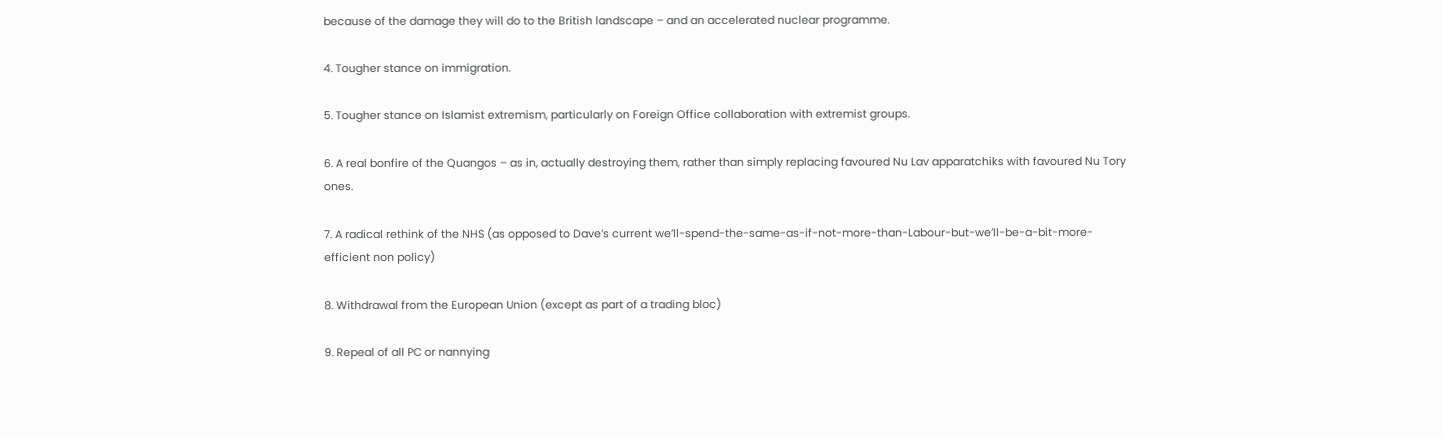because of the damage they will do to the British landscape – and an accelerated nuclear programme.

4. Tougher stance on immigration.

5. Tougher stance on Islamist extremism, particularly on Foreign Office collaboration with extremist groups.

6. A real bonfire of the Quangos – as in, actually destroying them, rather than simply replacing favoured Nu Lav apparatchiks with favoured Nu Tory ones.

7. A radical rethink of the NHS (as opposed to Dave’s current we’ll-spend-the-same-as-if-not-more-than-Labour-but-we’ll-be-a-bit-more-efficient non policy)

8. Withdrawal from the European Union (except as part of a trading bloc)

9. Repeal of all PC or nannying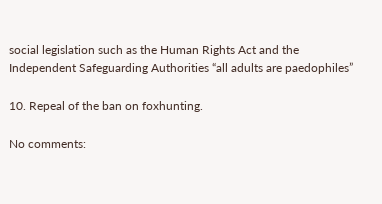social legislation such as the Human Rights Act and the Independent Safeguarding Authorities “all adults are paedophiles”

10. Repeal of the ban on foxhunting.

No comments: